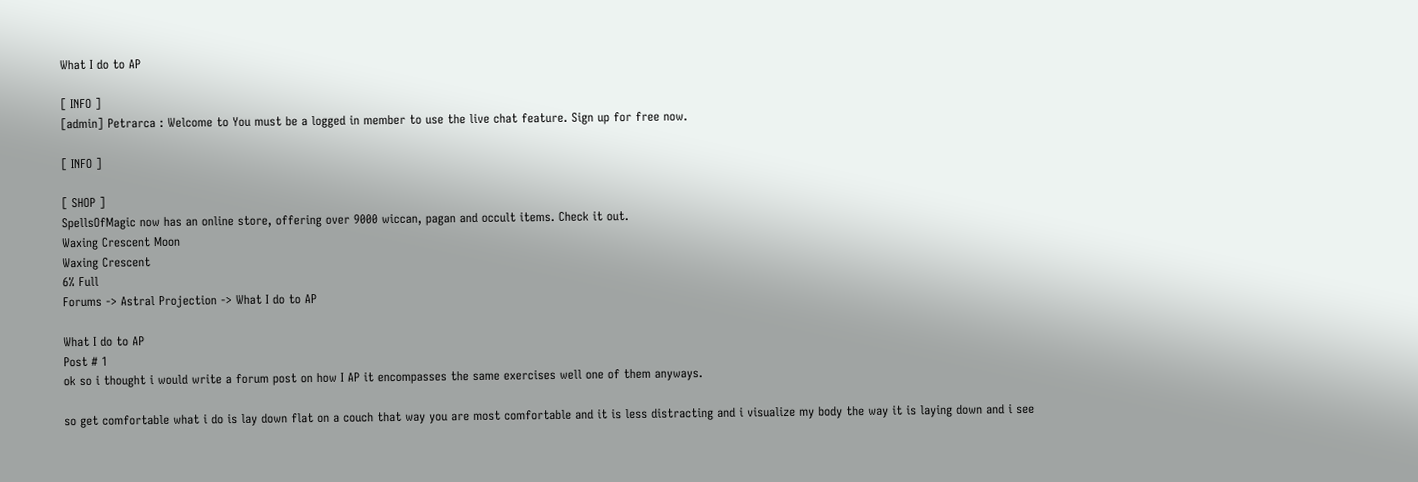What I do to AP

[ INFO ]
[admin] Petrarca : Welcome to You must be a logged in member to use the live chat feature. Sign up for free now.

[ INFO ]

[ SHOP ]
SpellsOfMagic now has an online store, offering over 9000 wiccan, pagan and occult items. Check it out.
Waxing Crescent Moon
Waxing Crescent
6% Full
Forums -> Astral Projection -> What I do to AP

What I do to AP
Post # 1
ok so i thought i would write a forum post on how I AP it encompasses the same exercises well one of them anyways.

so get comfortable what i do is lay down flat on a couch that way you are most comfortable and it is less distracting and i visualize my body the way it is laying down and i see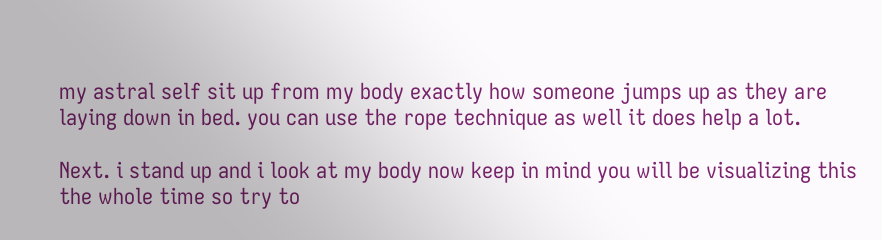my astral self sit up from my body exactly how someone jumps up as they are laying down in bed. you can use the rope technique as well it does help a lot.

Next. i stand up and i look at my body now keep in mind you will be visualizing this the whole time so try to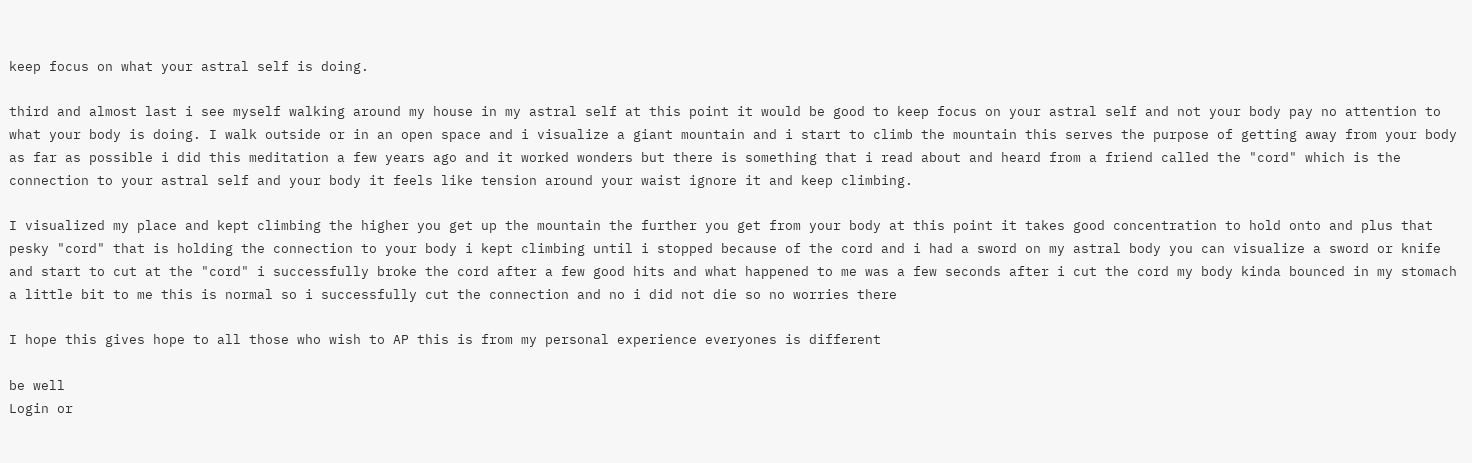keep focus on what your astral self is doing.

third and almost last i see myself walking around my house in my astral self at this point it would be good to keep focus on your astral self and not your body pay no attention to what your body is doing. I walk outside or in an open space and i visualize a giant mountain and i start to climb the mountain this serves the purpose of getting away from your body as far as possible i did this meditation a few years ago and it worked wonders but there is something that i read about and heard from a friend called the "cord" which is the connection to your astral self and your body it feels like tension around your waist ignore it and keep climbing.

I visualized my place and kept climbing the higher you get up the mountain the further you get from your body at this point it takes good concentration to hold onto and plus that pesky "cord" that is holding the connection to your body i kept climbing until i stopped because of the cord and i had a sword on my astral body you can visualize a sword or knife and start to cut at the "cord" i successfully broke the cord after a few good hits and what happened to me was a few seconds after i cut the cord my body kinda bounced in my stomach a little bit to me this is normal so i successfully cut the connection and no i did not die so no worries there

I hope this gives hope to all those who wish to AP this is from my personal experience everyones is different

be well
Login or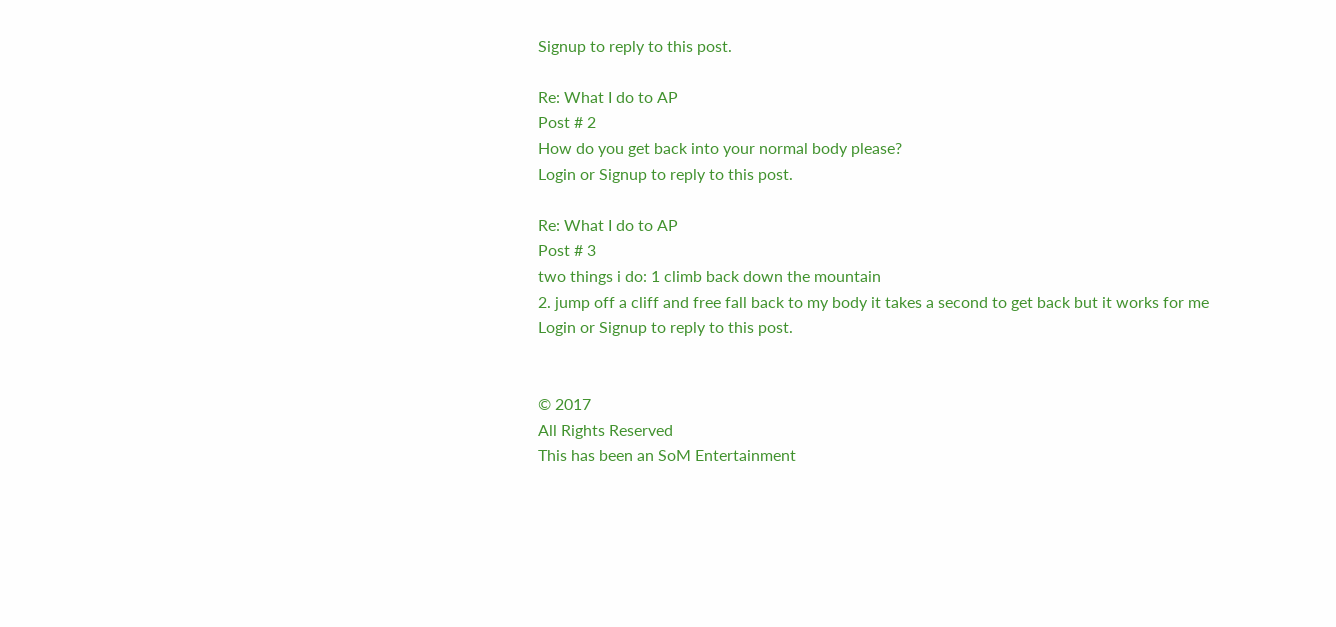Signup to reply to this post.

Re: What I do to AP
Post # 2
How do you get back into your normal body please?
Login or Signup to reply to this post.

Re: What I do to AP
Post # 3
two things i do: 1 climb back down the mountain
2. jump off a cliff and free fall back to my body it takes a second to get back but it works for me
Login or Signup to reply to this post.


© 2017
All Rights Reserved
This has been an SoM Entertainment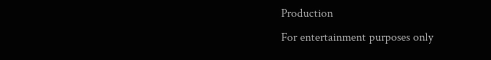Production
For entertainment purposes only